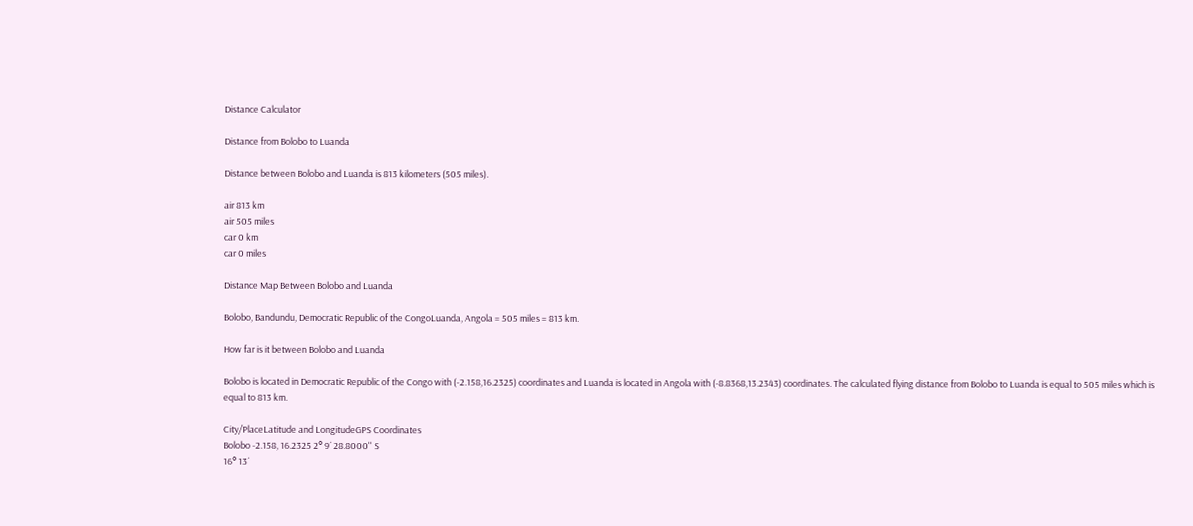Distance Calculator

Distance from Bolobo to Luanda

Distance between Bolobo and Luanda is 813 kilometers (505 miles).

air 813 km
air 505 miles
car 0 km
car 0 miles

Distance Map Between Bolobo and Luanda

Bolobo, Bandundu, Democratic Republic of the CongoLuanda, Angola = 505 miles = 813 km.

How far is it between Bolobo and Luanda

Bolobo is located in Democratic Republic of the Congo with (-2.158,16.2325) coordinates and Luanda is located in Angola with (-8.8368,13.2343) coordinates. The calculated flying distance from Bolobo to Luanda is equal to 505 miles which is equal to 813 km.

City/PlaceLatitude and LongitudeGPS Coordinates
Bolobo -2.158, 16.2325 2° 9´ 28.8000'' S
16° 13´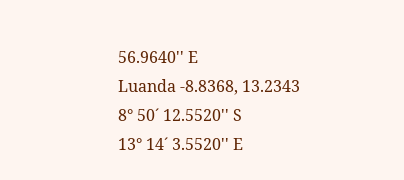56.9640'' E
Luanda -8.8368, 13.2343 8° 50´ 12.5520'' S
13° 14´ 3.5520'' E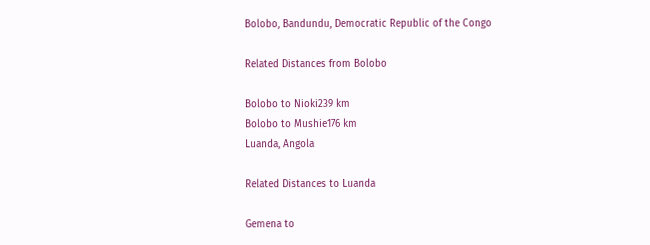Bolobo, Bandundu, Democratic Republic of the Congo

Related Distances from Bolobo

Bolobo to Nioki239 km
Bolobo to Mushie176 km
Luanda, Angola

Related Distances to Luanda

Gemena to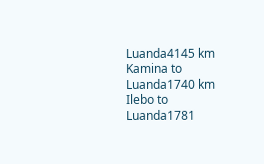Luanda4145 km
Kamina to Luanda1740 km
Ilebo to Luanda1781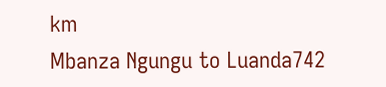km
Mbanza Ngungu to Luanda742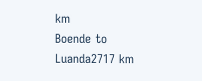km
Boende to Luanda2717 km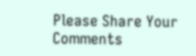Please Share Your Comments